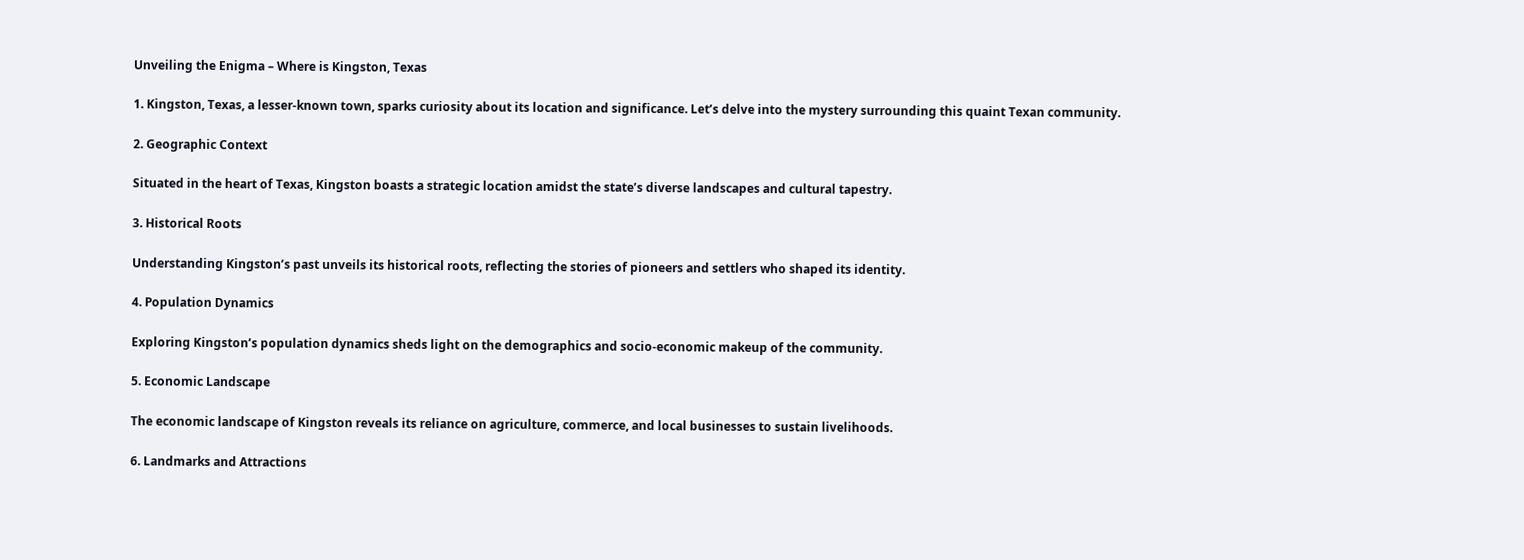Unveiling the Enigma – Where is Kingston, Texas

1. Kingston, Texas, a lesser-known town, sparks curiosity about its location and significance. Let’s delve into the mystery surrounding this quaint Texan community.

2. Geographic Context

Situated in the heart of Texas, Kingston boasts a strategic location amidst the state’s diverse landscapes and cultural tapestry.

3. Historical Roots

Understanding Kingston’s past unveils its historical roots, reflecting the stories of pioneers and settlers who shaped its identity.

4. Population Dynamics

Exploring Kingston’s population dynamics sheds light on the demographics and socio-economic makeup of the community.

5. Economic Landscape

The economic landscape of Kingston reveals its reliance on agriculture, commerce, and local businesses to sustain livelihoods.

6. Landmarks and Attractions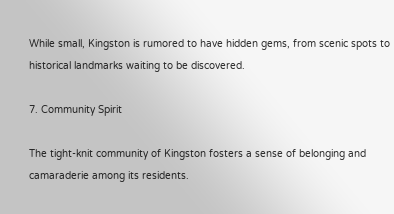While small, Kingston is rumored to have hidden gems, from scenic spots to historical landmarks waiting to be discovered.

7. Community Spirit

The tight-knit community of Kingston fosters a sense of belonging and camaraderie among its residents.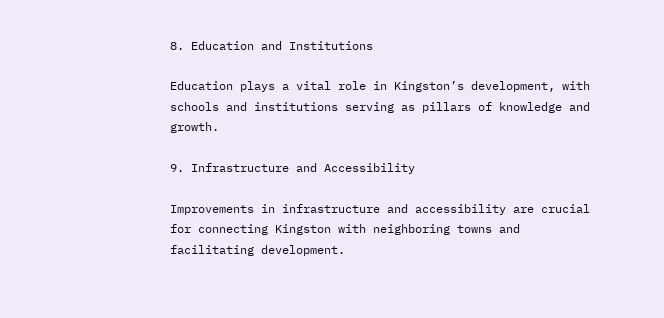8. Education and Institutions

Education plays a vital role in Kingston’s development, with schools and institutions serving as pillars of knowledge and growth.

9. Infrastructure and Accessibility

Improvements in infrastructure and accessibility are crucial for connecting Kingston with neighboring towns and facilitating development.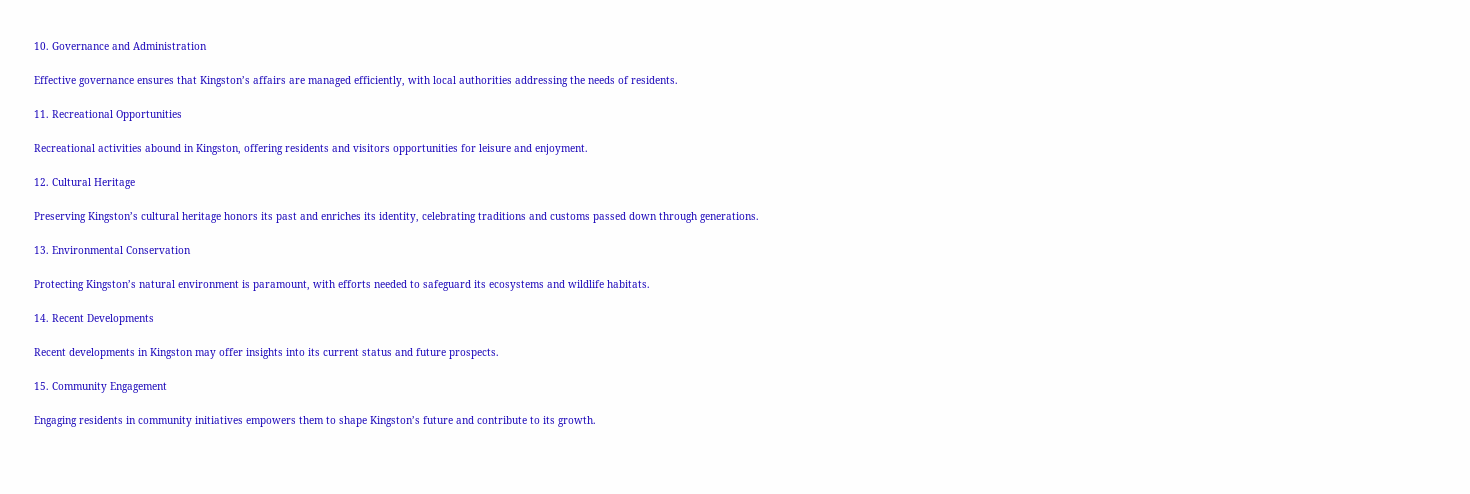10. Governance and Administration

Effective governance ensures that Kingston’s affairs are managed efficiently, with local authorities addressing the needs of residents.

11. Recreational Opportunities

Recreational activities abound in Kingston, offering residents and visitors opportunities for leisure and enjoyment.

12. Cultural Heritage

Preserving Kingston’s cultural heritage honors its past and enriches its identity, celebrating traditions and customs passed down through generations.

13. Environmental Conservation

Protecting Kingston’s natural environment is paramount, with efforts needed to safeguard its ecosystems and wildlife habitats.

14. Recent Developments

Recent developments in Kingston may offer insights into its current status and future prospects.

15. Community Engagement

Engaging residents in community initiatives empowers them to shape Kingston’s future and contribute to its growth.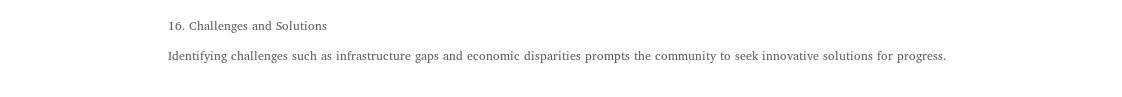16. Challenges and Solutions

Identifying challenges such as infrastructure gaps and economic disparities prompts the community to seek innovative solutions for progress.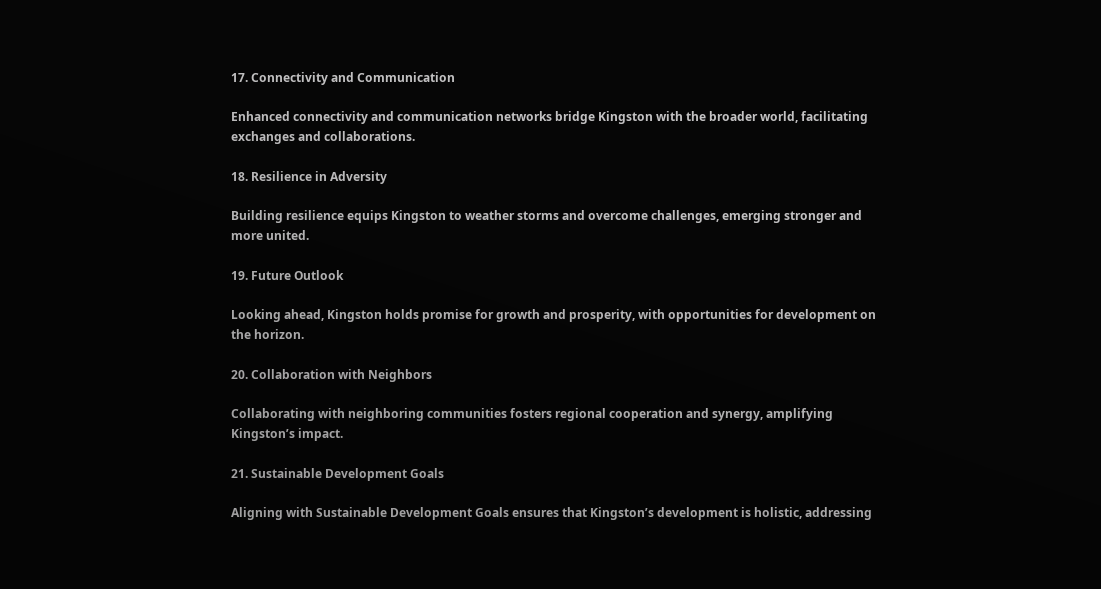17. Connectivity and Communication

Enhanced connectivity and communication networks bridge Kingston with the broader world, facilitating exchanges and collaborations.

18. Resilience in Adversity

Building resilience equips Kingston to weather storms and overcome challenges, emerging stronger and more united.

19. Future Outlook

Looking ahead, Kingston holds promise for growth and prosperity, with opportunities for development on the horizon.

20. Collaboration with Neighbors

Collaborating with neighboring communities fosters regional cooperation and synergy, amplifying Kingston’s impact.

21. Sustainable Development Goals

Aligning with Sustainable Development Goals ensures that Kingston’s development is holistic, addressing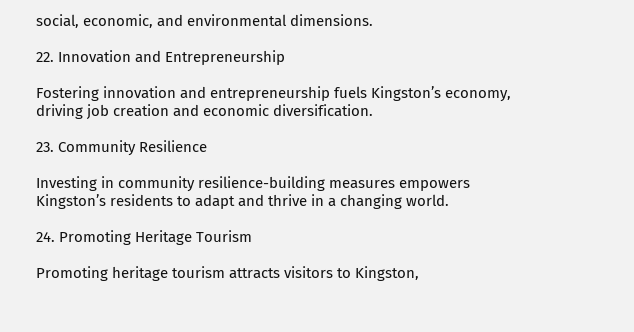social, economic, and environmental dimensions.

22. Innovation and Entrepreneurship

Fostering innovation and entrepreneurship fuels Kingston’s economy, driving job creation and economic diversification.

23. Community Resilience

Investing in community resilience-building measures empowers Kingston’s residents to adapt and thrive in a changing world.

24. Promoting Heritage Tourism

Promoting heritage tourism attracts visitors to Kingston,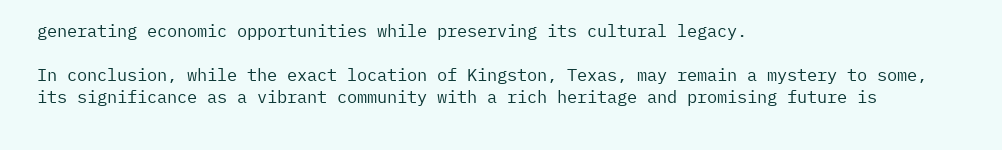generating economic opportunities while preserving its cultural legacy.

In conclusion, while the exact location of Kingston, Texas, may remain a mystery to some, its significance as a vibrant community with a rich heritage and promising future is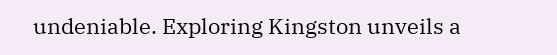undeniable. Exploring Kingston unveils a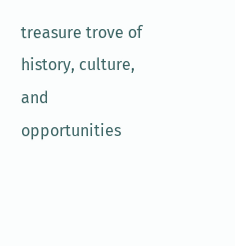treasure trove of history, culture, and opportunities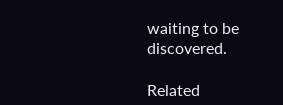waiting to be discovered.

Related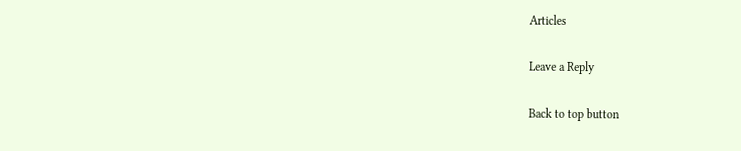Articles

Leave a Reply

Back to top button